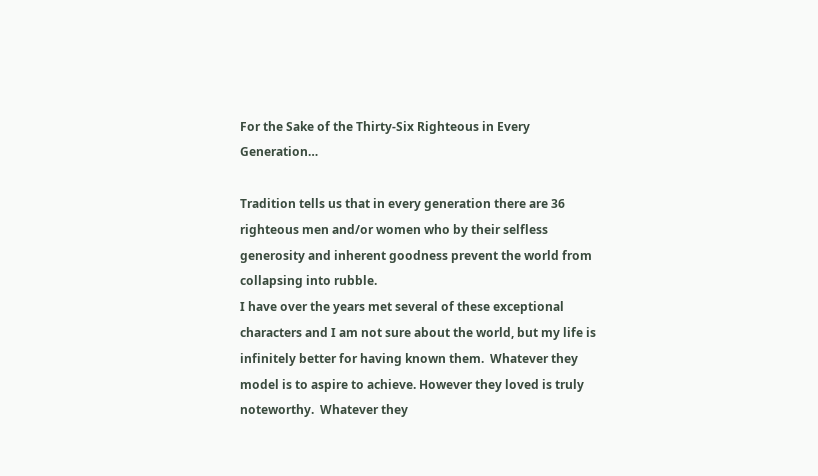For the Sake of the Thirty-Six Righteous in Every Generation…

Tradition tells us that in every generation there are 36 righteous men and/or women who by their selfless generosity and inherent goodness prevent the world from collapsing into rubble.
I have over the years met several of these exceptional characters and I am not sure about the world, but my life is infinitely better for having known them.  Whatever they model is to aspire to achieve. However they loved is truly noteworthy.  Whatever they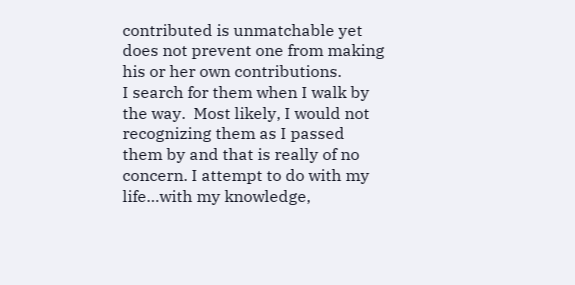contributed is unmatchable yet does not prevent one from making his or her own contributions.
I search for them when I walk by the way.  Most likely, I would not recognizing them as I passed them by and that is really of no concern. I attempt to do with my life…with my knowledge,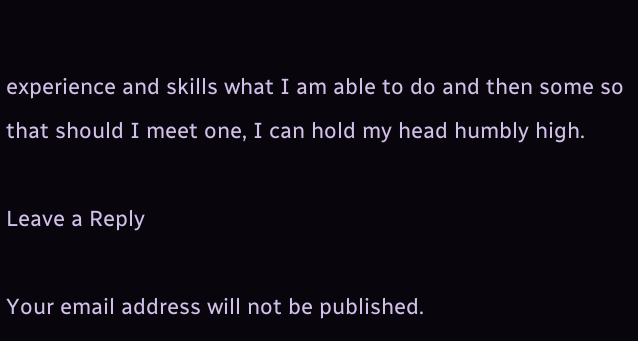experience and skills what I am able to do and then some so that should I meet one, I can hold my head humbly high.

Leave a Reply

Your email address will not be published.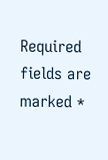Required fields are marked *